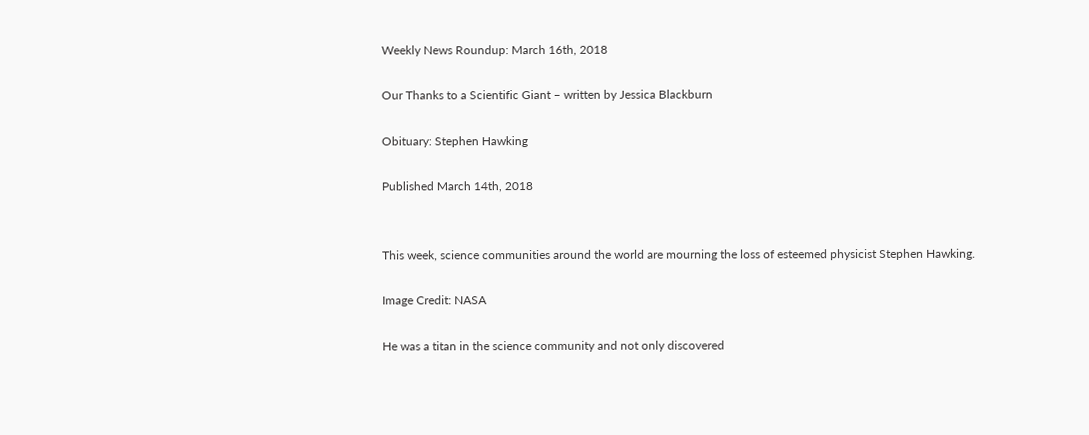Weekly News Roundup: March 16th, 2018

Our Thanks to a Scientific Giant – written by Jessica Blackburn

Obituary: Stephen Hawking

Published March 14th, 2018


This week, science communities around the world are mourning the loss of esteemed physicist Stephen Hawking.

Image Credit: NASA

He was a titan in the science community and not only discovered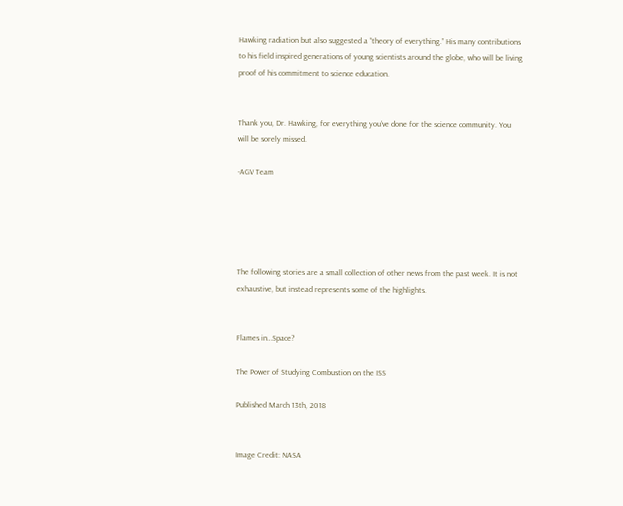Hawking radiation but also suggested a “theory of everything.” His many contributions to his field inspired generations of young scientists around the globe, who will be living proof of his commitment to science education.


Thank you, Dr. Hawking, for everything you’ve done for the science community. You will be sorely missed.

-AGV Team





The following stories are a small collection of other news from the past week. It is not exhaustive, but instead represents some of the highlights.


Flames in…Space?

The Power of Studying Combustion on the ISS

Published March 13th, 2018


Image Credit: NASA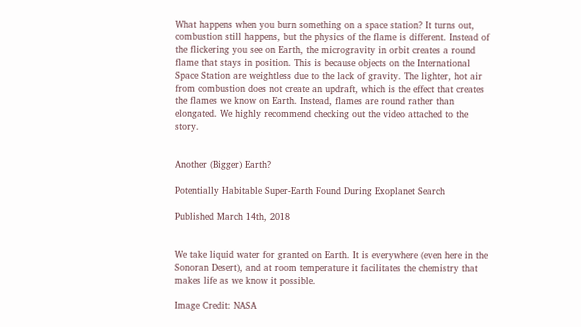What happens when you burn something on a space station? It turns out, combustion still happens, but the physics of the flame is different. Instead of the flickering you see on Earth, the microgravity in orbit creates a round flame that stays in position. This is because objects on the International Space Station are weightless due to the lack of gravity. The lighter, hot air from combustion does not create an updraft, which is the effect that creates the flames we know on Earth. Instead, flames are round rather than elongated. We highly recommend checking out the video attached to the story.


Another (Bigger) Earth?

Potentially Habitable Super-Earth Found During Exoplanet Search

Published March 14th, 2018


We take liquid water for granted on Earth. It is everywhere (even here in the Sonoran Desert), and at room temperature it facilitates the chemistry that makes life as we know it possible.

Image Credit: NASA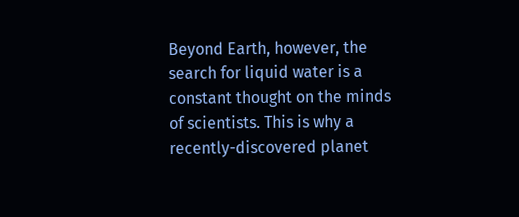Beyond Earth, however, the search for liquid water is a constant thought on the minds of scientists. This is why a recently-discovered planet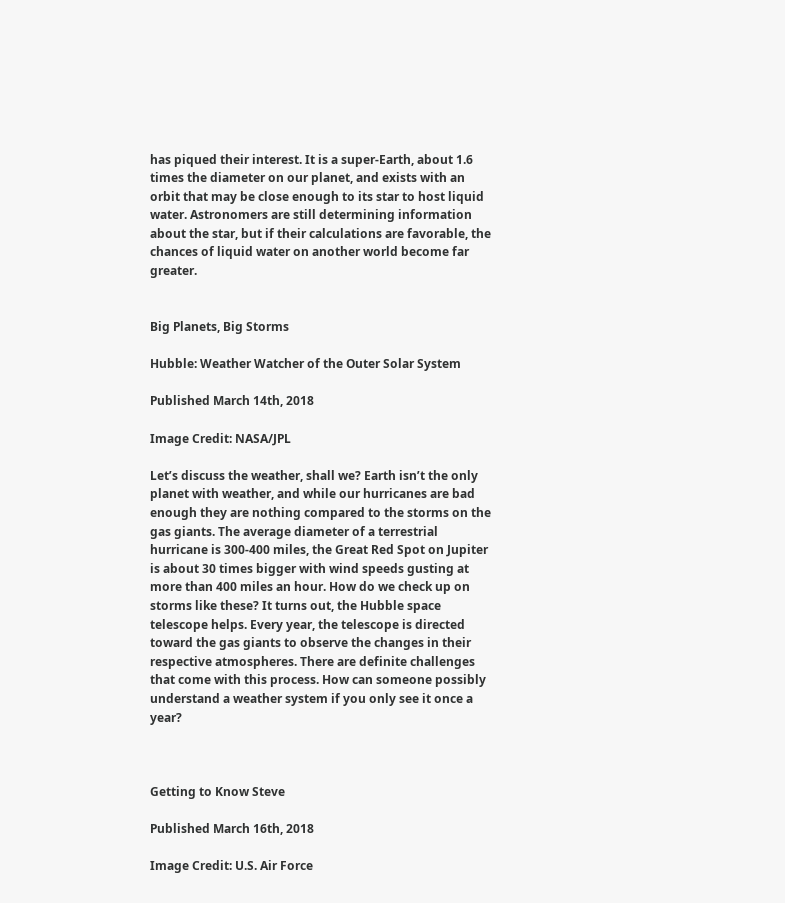has piqued their interest. It is a super-Earth, about 1.6 times the diameter on our planet, and exists with an orbit that may be close enough to its star to host liquid water. Astronomers are still determining information about the star, but if their calculations are favorable, the chances of liquid water on another world become far greater.


Big Planets, Big Storms

Hubble: Weather Watcher of the Outer Solar System

Published March 14th, 2018

Image Credit: NASA/JPL

Let’s discuss the weather, shall we? Earth isn’t the only planet with weather, and while our hurricanes are bad enough they are nothing compared to the storms on the gas giants. The average diameter of a terrestrial hurricane is 300-400 miles, the Great Red Spot on Jupiter is about 30 times bigger with wind speeds gusting at more than 400 miles an hour. How do we check up on storms like these? It turns out, the Hubble space telescope helps. Every year, the telescope is directed toward the gas giants to observe the changes in their respective atmospheres. There are definite challenges that come with this process. How can someone possibly understand a weather system if you only see it once a year?



Getting to Know Steve

Published March 16th, 2018

Image Credit: U.S. Air Force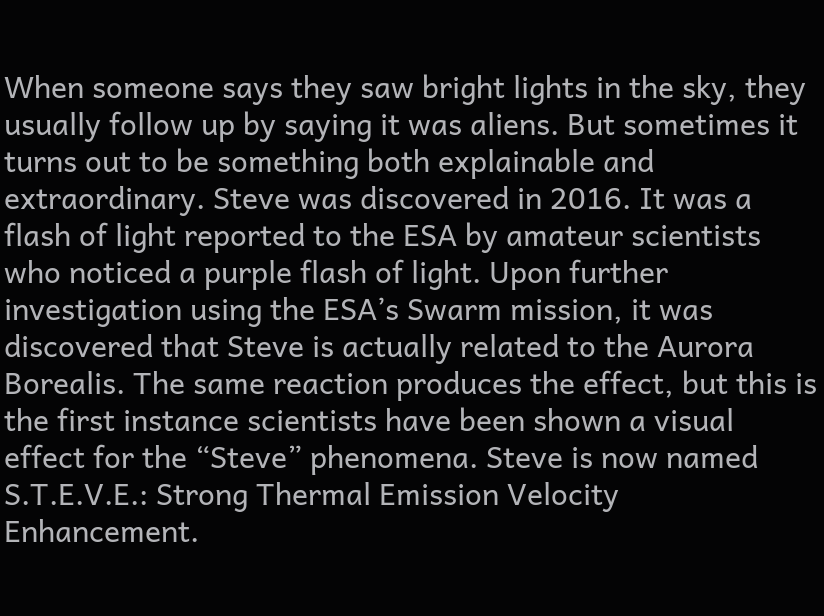When someone says they saw bright lights in the sky, they usually follow up by saying it was aliens. But sometimes it turns out to be something both explainable and extraordinary. Steve was discovered in 2016. It was a flash of light reported to the ESA by amateur scientists who noticed a purple flash of light. Upon further investigation using the ESA’s Swarm mission, it was discovered that Steve is actually related to the Aurora Borealis. The same reaction produces the effect, but this is the first instance scientists have been shown a visual effect for the “Steve” phenomena. Steve is now named S.T.E.V.E.: Strong Thermal Emission Velocity Enhancement.